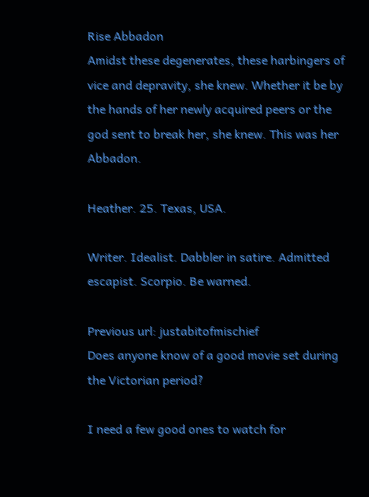Rise Abbadon
Amidst these degenerates, these harbingers of vice and depravity, she knew. Whether it be by the hands of her newly acquired peers or the god sent to break her, she knew. This was her Abbadon.

Heather. 25. Texas, USA.

Writer. Idealist. Dabbler in satire. Admitted escapist. Scorpio. Be warned.

Previous url: justabitofmischief
Does anyone know of a good movie set during the Victorian period?

I need a few good ones to watch for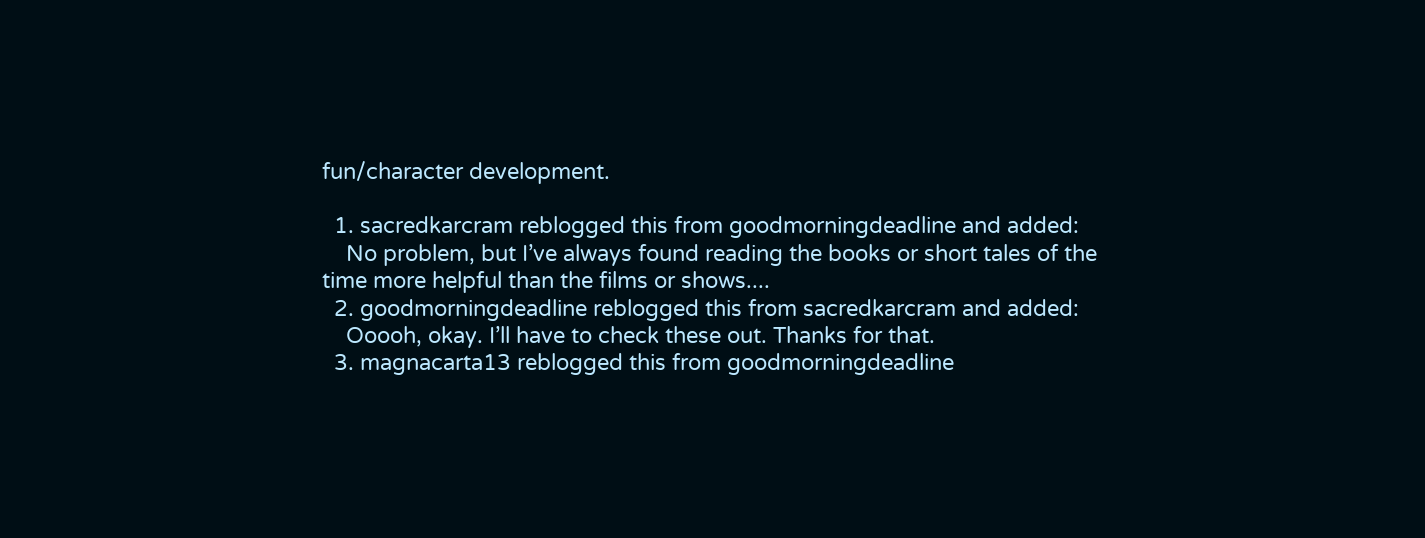fun/character development.

  1. sacredkarcram reblogged this from goodmorningdeadline and added:
    No problem, but I’ve always found reading the books or short tales of the time more helpful than the films or shows....
  2. goodmorningdeadline reblogged this from sacredkarcram and added:
    Ooooh, okay. I’ll have to check these out. Thanks for that.
  3. magnacarta13 reblogged this from goodmorningdeadline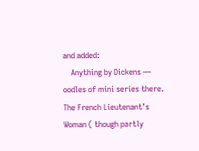and added:
    Anything by Dickens — oodles of mini series there. The French Lieutenant’s Woman ( though partly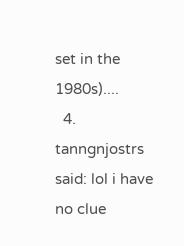set in the 1980s)....
  4. tanngnjostrs said: lol i have no clue